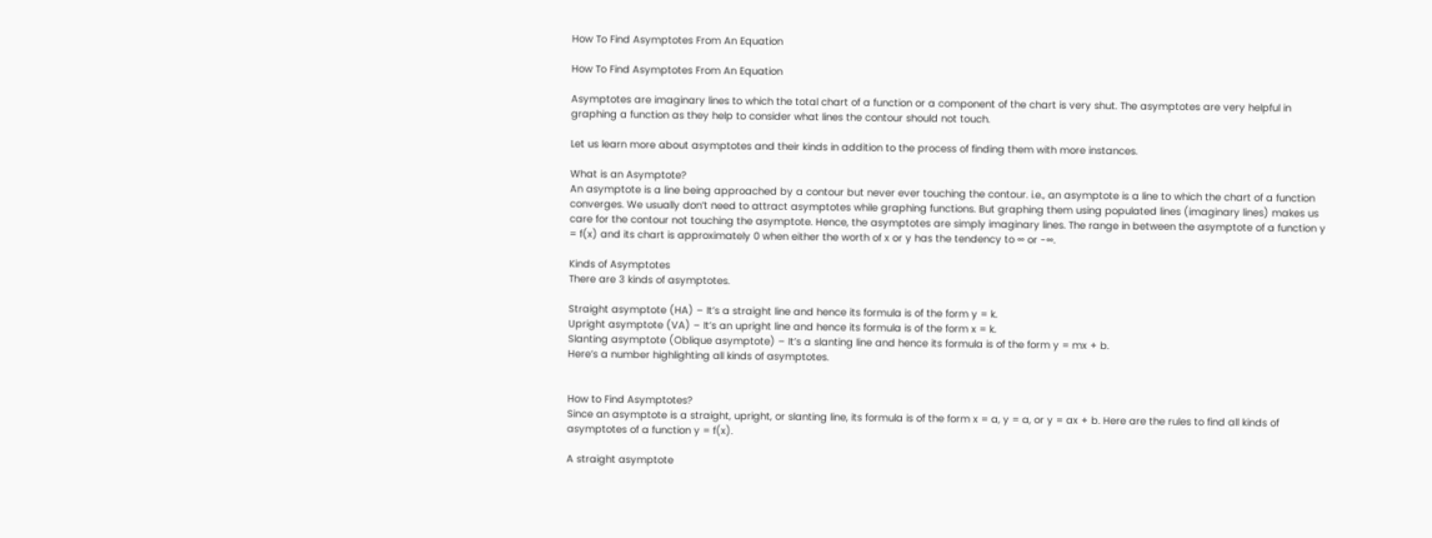How To Find Asymptotes From An Equation

How To Find Asymptotes From An Equation

Asymptotes are imaginary lines to which the total chart of a function or a component of the chart is very shut. The asymptotes are very helpful in graphing a function as they help to consider what lines the contour should not touch.

Let us learn more about asymptotes and their kinds in addition to the process of finding them with more instances.

What is an Asymptote?
An asymptote is a line being approached by a contour but never ever touching the contour. i.e., an asymptote is a line to which the chart of a function converges. We usually don’t need to attract asymptotes while graphing functions. But graphing them using populated lines (imaginary lines) makes us care for the contour not touching the asymptote. Hence, the asymptotes are simply imaginary lines. The range in between the asymptote of a function y = f(x) and its chart is approximately 0 when either the worth of x or y has the tendency to ∞ or -∞.

Kinds of Asymptotes
There are 3 kinds of asymptotes.

Straight asymptote (HA) – It’s a straight line and hence its formula is of the form y = k.
Upright asymptote (VA) – It’s an upright line and hence its formula is of the form x = k.
Slanting asymptote (Oblique asymptote) – It’s a slanting line and hence its formula is of the form y = mx + b.
Here’s a number highlighting all kinds of asymptotes.


How to Find Asymptotes?
Since an asymptote is a straight, upright, or slanting line, its formula is of the form x = a, y = a, or y = ax + b. Here are the rules to find all kinds of asymptotes of a function y = f(x).

A straight asymptote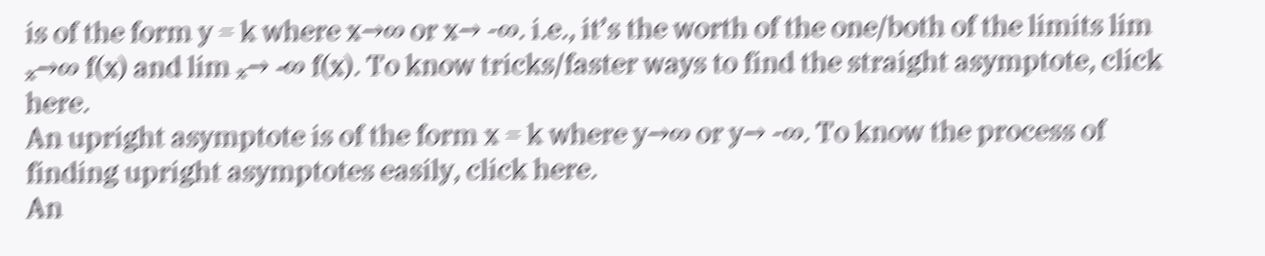is of the form y = k where x→∞ or x→ -∞. i.e., it’s the worth of the one/both of the limits lim ₓ→∞ f(x) and lim ₓ→ -∞ f(x). To know tricks/faster ways to find the straight asymptote, click here.
An upright asymptote is of the form x = k where y→∞ or y→ -∞. To know the process of finding upright asymptotes easily, click here.
An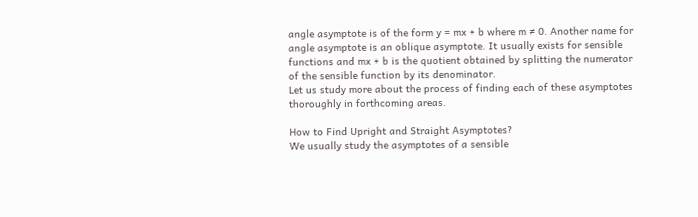angle asymptote is of the form y = mx + b where m ≠ 0. Another name for angle asymptote is an oblique asymptote. It usually exists for sensible functions and mx + b is the quotient obtained by splitting the numerator of the sensible function by its denominator.
Let us study more about the process of finding each of these asymptotes thoroughly in forthcoming areas.

How to Find Upright and Straight Asymptotes?
We usually study the asymptotes of a sensible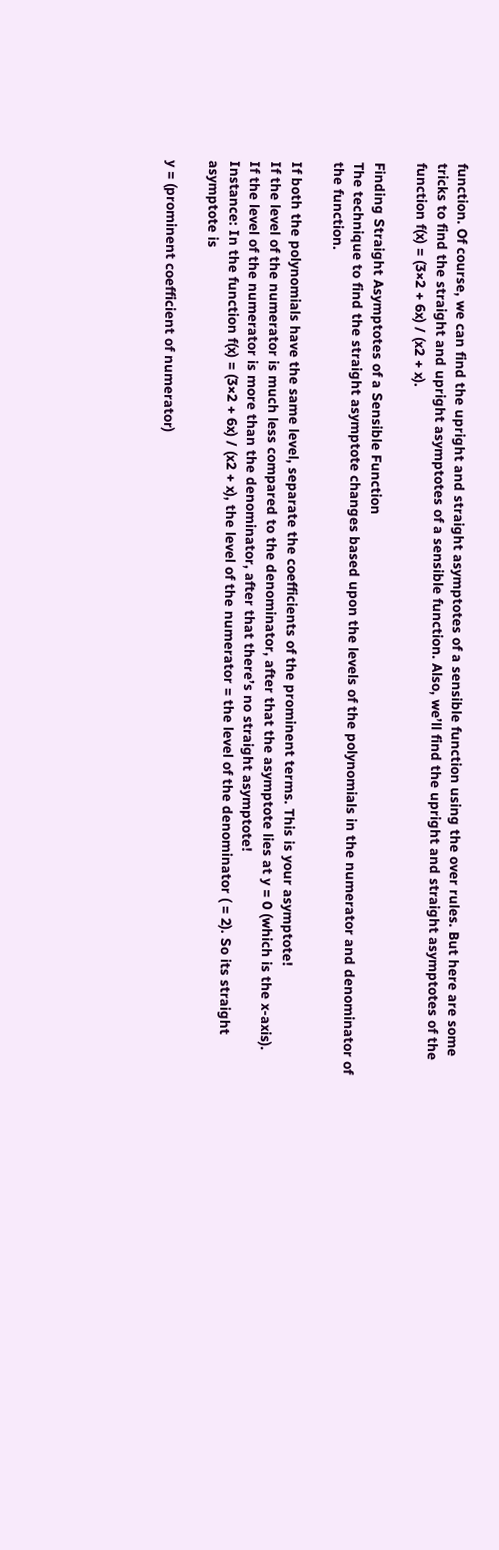function. Of course, we can find the upright and straight asymptotes of a sensible function using the over rules. But here are some tricks to find the straight and upright asymptotes of a sensible function. Also, we’ll find the upright and straight asymptotes of the function f(x) = (3×2 + 6x) / (x2 + x).

Finding Straight Asymptotes of a Sensible Function
The technique to find the straight asymptote changes based upon the levels of the polynomials in the numerator and denominator of the function.

If both the polynomials have the same level, separate the coefficients of the prominent terms. This is your asymptote!
If the level of the numerator is much less compared to the denominator, after that the asymptote lies at y = 0 (which is the x-axis).
If the level of the numerator is more than the denominator, after that there’s no straight asymptote!
Instance: In the function f(x) = (3×2 + 6x) / (x2 + x), the level of the numerator = the level of the denominator ( = 2). So its straight asymptote is

y = (prominent coefficient of numerator)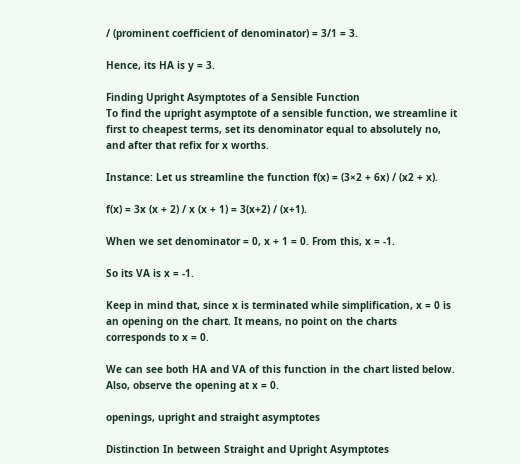/ (prominent coefficient of denominator) = 3/1 = 3.

Hence, its HA is y = 3.

Finding Upright Asymptotes of a Sensible Function
To find the upright asymptote of a sensible function, we streamline it first to cheapest terms, set its denominator equal to absolutely no, and after that refix for x worths.

Instance: Let us streamline the function f(x) = (3×2 + 6x) / (x2 + x).

f(x) = 3x (x + 2) / x (x + 1) = 3(x+2) / (x+1).

When we set denominator = 0, x + 1 = 0. From this, x = -1.

So its VA is x = -1.

Keep in mind that, since x is terminated while simplification, x = 0 is an opening on the chart. It means, no point on the charts corresponds to x = 0.

We can see both HA and VA of this function in the chart listed below. Also, observe the opening at x = 0.

openings, upright and straight asymptotes

Distinction In between Straight and Upright Asymptotes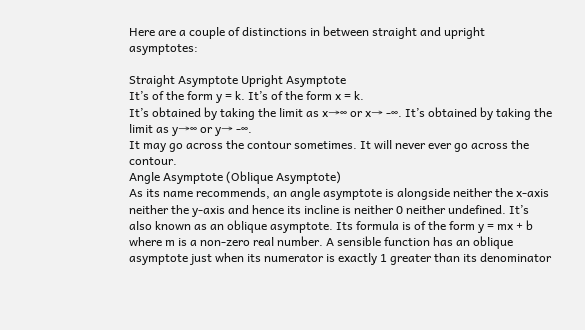Here are a couple of distinctions in between straight and upright asymptotes:

Straight Asymptote Upright Asymptote
It’s of the form y = k. It’s of the form x = k.
It’s obtained by taking the limit as x→∞ or x→ -∞. It’s obtained by taking the limit as y→∞ or y→ -∞.
It may go across the contour sometimes. It will never ever go across the contour.
Angle Asymptote (Oblique Asymptote)
As its name recommends, an angle asymptote is alongside neither the x-axis neither the y-axis and hence its incline is neither 0 neither undefined. It’s also known as an oblique asymptote. Its formula is of the form y = mx + b where m is a non-zero real number. A sensible function has an oblique asymptote just when its numerator is exactly 1 greater than its denominator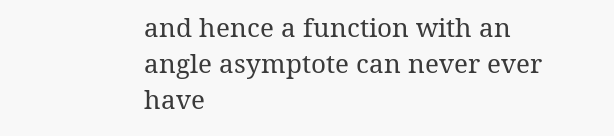and hence a function with an angle asymptote can never ever have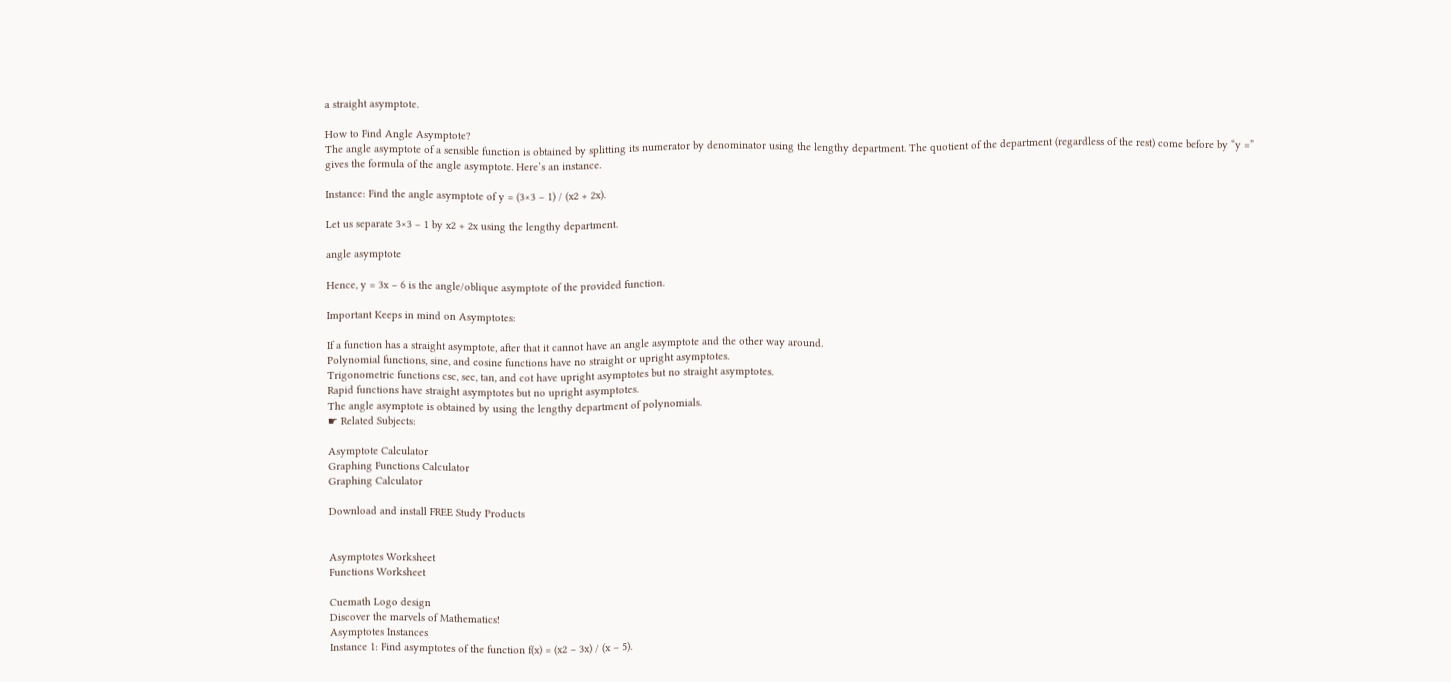a straight asymptote.

How to Find Angle Asymptote?
The angle asymptote of a sensible function is obtained by splitting its numerator by denominator using the lengthy department. The quotient of the department (regardless of the rest) come before by “y =” gives the formula of the angle asymptote. Here’s an instance.

Instance: Find the angle asymptote of y = (3×3 – 1) / (x2 + 2x).

Let us separate 3×3 – 1 by x2 + 2x using the lengthy department.

angle asymptote

Hence, y = 3x – 6 is the angle/oblique asymptote of the provided function.

Important Keeps in mind on Asymptotes:

If a function has a straight asymptote, after that it cannot have an angle asymptote and the other way around.
Polynomial functions, sine, and cosine functions have no straight or upright asymptotes.
Trigonometric functions csc, sec, tan, and cot have upright asymptotes but no straight asymptotes.
Rapid functions have straight asymptotes but no upright asymptotes.
The angle asymptote is obtained by using the lengthy department of polynomials.
☛ Related Subjects:

Asymptote Calculator
Graphing Functions Calculator
Graphing Calculator

Download and install FREE Study Products


Asymptotes Worksheet
Functions Worksheet

Cuemath Logo design
Discover the marvels of Mathematics!
Asymptotes Instances
Instance 1: Find asymptotes of the function f(x) = (x2 – 3x) / (x – 5).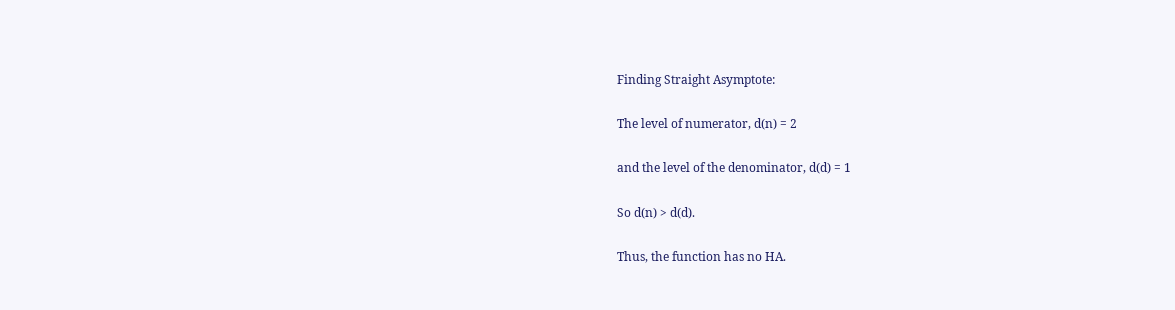Finding Straight Asymptote:

The level of numerator, d(n) = 2

and the level of the denominator, d(d) = 1

So d(n) > d(d).

Thus, the function has no HA.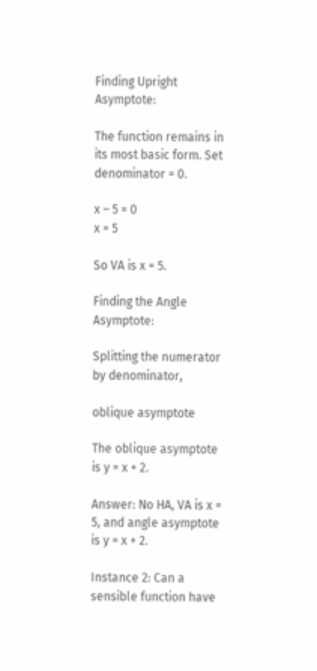Finding Upright Asymptote:

The function remains in its most basic form. Set denominator = 0.

x – 5 = 0
x = 5

So VA is x = 5.

Finding the Angle Asymptote:

Splitting the numerator by denominator,

oblique asymptote

The oblique asymptote is y = x + 2.

Answer: No HA, VA is x = 5, and angle asymptote is y = x + 2.

Instance 2: Can a sensible function have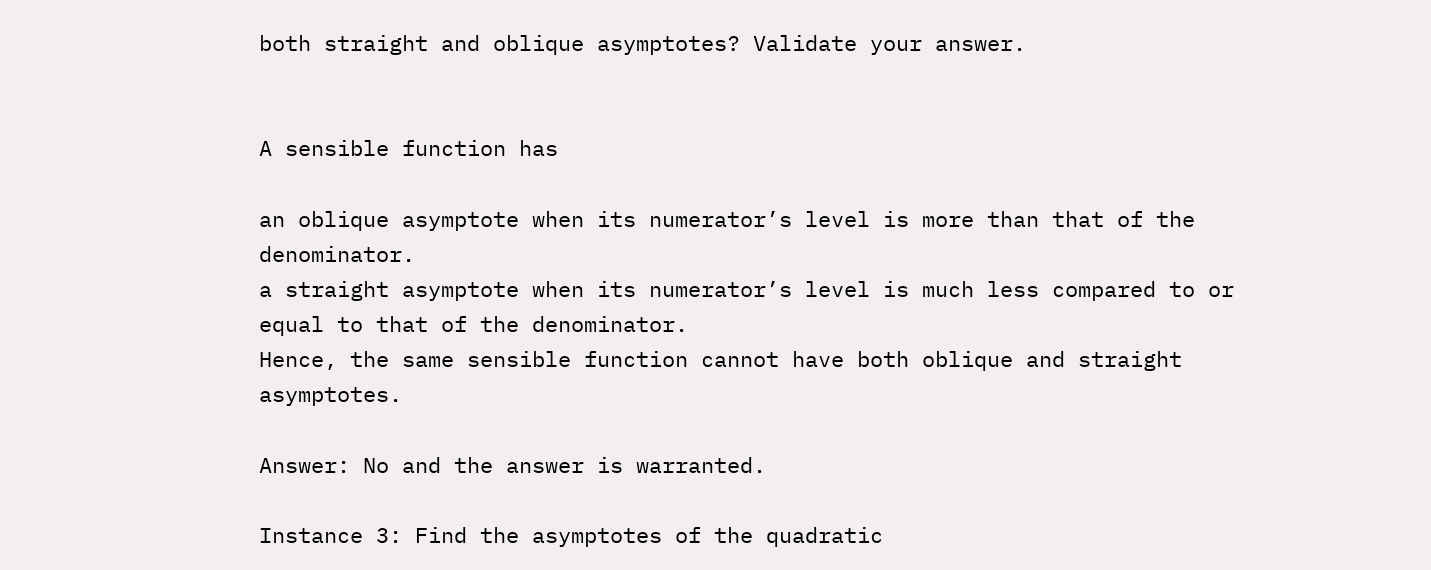both straight and oblique asymptotes? Validate your answer.


A sensible function has

an oblique asymptote when its numerator’s level is more than that of the denominator.
a straight asymptote when its numerator’s level is much less compared to or equal to that of the denominator.
Hence, the same sensible function cannot have both oblique and straight asymptotes.

Answer: No and the answer is warranted.

Instance 3: Find the asymptotes of the quadratic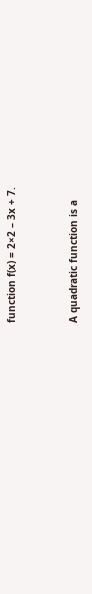function f(x) = 2×2 – 3x + 7.


A quadratic function is a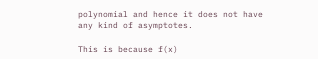polynomial and hence it does not have any kind of asymptotes.

This is because f(x)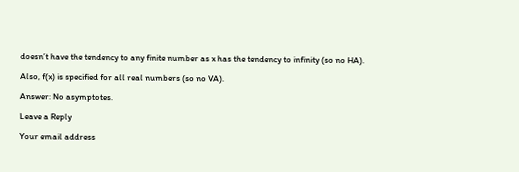doesn’t have the tendency to any finite number as x has the tendency to infinity (so no HA).

Also, f(x) is specified for all real numbers (so no VA).

Answer: No asymptotes.

Leave a Reply

Your email address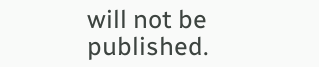will not be published.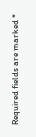Required fields are marked *